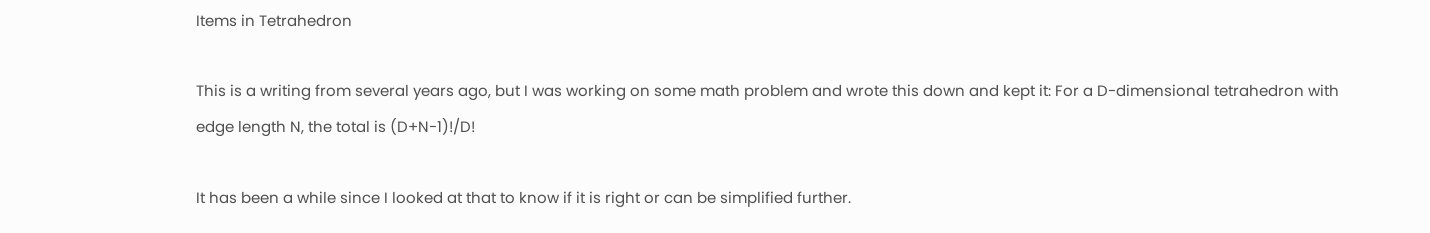Items in Tetrahedron

This is a writing from several years ago, but I was working on some math problem and wrote this down and kept it: For a D-dimensional tetrahedron with edge length N, the total is (D+N-1)!/D!

It has been a while since I looked at that to know if it is right or can be simplified further.